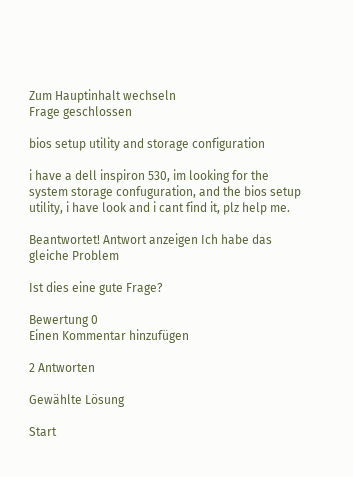Zum Hauptinhalt wechseln
Frage geschlossen

bios setup utility and storage configuration

i have a dell inspiron 530, im looking for the system storage confuguration, and the bios setup utility, i have look and i cant find it, plz help me.

Beantwortet! Antwort anzeigen Ich habe das gleiche Problem

Ist dies eine gute Frage?

Bewertung 0
Einen Kommentar hinzufügen

2 Antworten

Gewählte Lösung

Start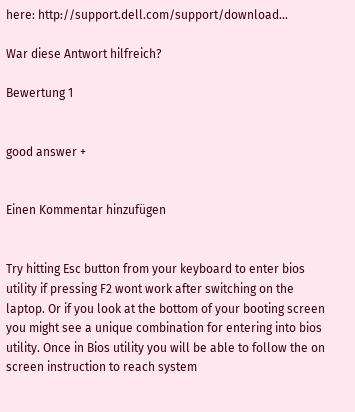here: http://support.dell.com/support/download...

War diese Antwort hilfreich?

Bewertung 1


good answer +


Einen Kommentar hinzufügen


Try hitting Esc button from your keyboard to enter bios utility if pressing F2 wont work after switching on the laptop. Or if you look at the bottom of your booting screen you might see a unique combination for entering into bios utility. Once in Bios utility you will be able to follow the on screen instruction to reach system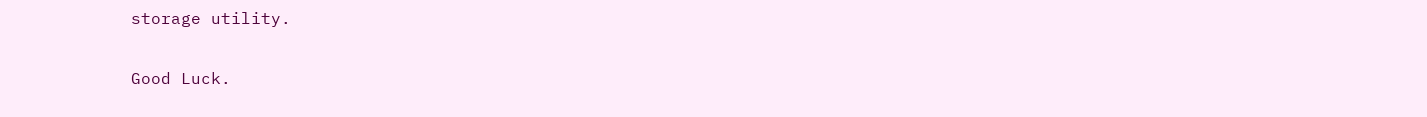storage utility.

Good Luck.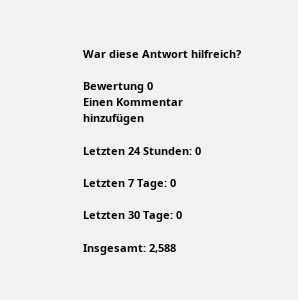War diese Antwort hilfreich?

Bewertung 0
Einen Kommentar hinzufügen

Letzten 24 Stunden: 0

Letzten 7 Tage: 0

Letzten 30 Tage: 0

Insgesamt: 2,588